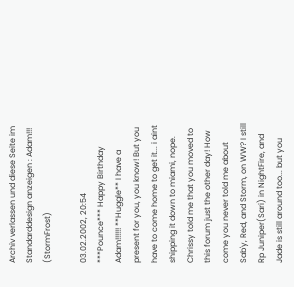Archiv verlassen und diese Seite im Standarddesign anzeigen : Adam!!! (StormFrost)

03.02.2002, 20:54
***Pounce*** Happy Birthday Adam!!!!!! **Huggle** I have a present for you, you know! But you have to come home to get it... i aint shipping it down to miami, nope. Chrissy told me that you moved to this forum just the other day! How come you never told me about Sab'y, Red, and Storm, on WW? I still Rp Juniper(Sari) in NightFire, and Jade is still around too... but you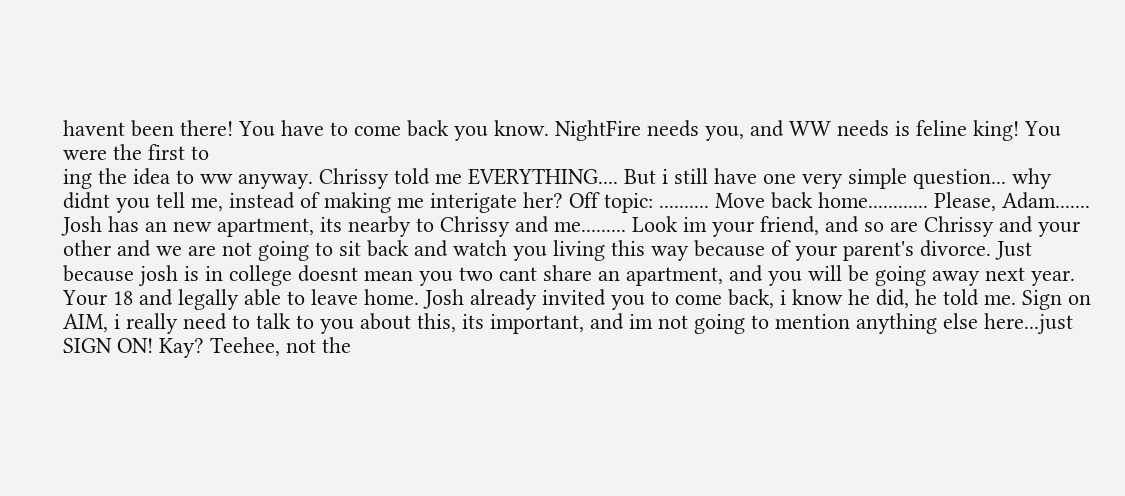havent been there! You have to come back you know. NightFire needs you, and WW needs is feline king! You were the first to
ing the idea to ww anyway. Chrissy told me EVERYTHING.... But i still have one very simple question... why didnt you tell me, instead of making me interigate her? Off topic: .......... Move back home............ Please, Adam....... Josh has an new apartment, its nearby to Chrissy and me......... Look im your friend, and so are Chrissy and your
other and we are not going to sit back and watch you living this way because of your parent's divorce. Just because josh is in college doesnt mean you two cant share an apartment, and you will be going away next year. Your 18 and legally able to leave home. Josh already invited you to come back, i know he did, he told me. Sign on AIM, i really need to talk to you about this, its important, and im not going to mention anything else here...just SIGN ON! Kay? Teehee, not the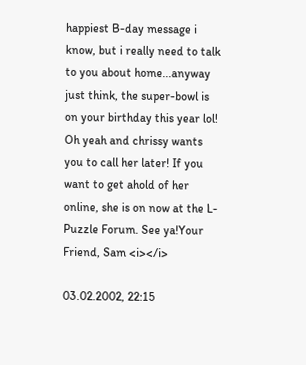happiest B-day message i know, but i really need to talk to you about home...anyway just think, the super-bowl is on your birthday this year lol! Oh yeah and chrissy wants you to call her later! If you want to get ahold of her online, she is on now at the L-Puzzle Forum. See ya!Your Friend, Sam <i></i>

03.02.2002, 22:15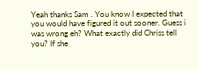Yeah thanks Sam . You know I expected that you would have figured it out sooner. Guess i was wrong eh? What exactly did Chriss tell you? If she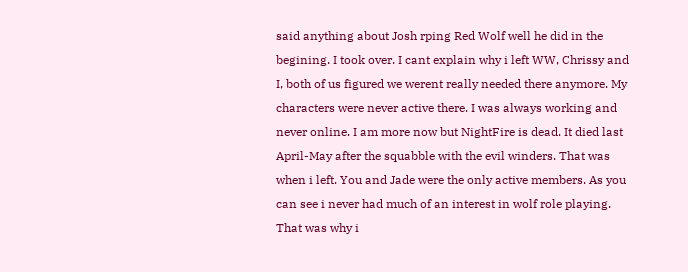said anything about Josh rping Red Wolf well he did in the begining. I took over. I cant explain why i left WW, Chrissy and I, both of us figured we werent really needed there anymore. My characters were never active there. I was always working and never online. I am more now but NightFire is dead. It died last April-May after the squabble with the evil winders. That was when i left. You and Jade were the only active members. As you can see i never had much of an interest in wolf role playing. That was why i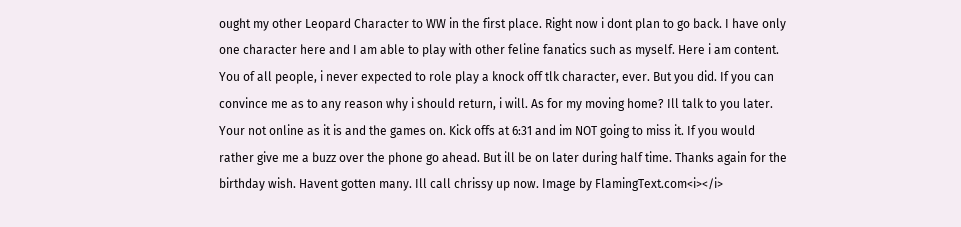ought my other Leopard Character to WW in the first place. Right now i dont plan to go back. I have only one character here and I am able to play with other feline fanatics such as myself. Here i am content. You of all people, i never expected to role play a knock off tlk character, ever. But you did. If you can convince me as to any reason why i should return, i will. As for my moving home? Ill talk to you later. Your not online as it is and the games on. Kick offs at 6:31 and im NOT going to miss it. If you would rather give me a buzz over the phone go ahead. But ill be on later during half time. Thanks again for the birthday wish. Havent gotten many. Ill call chrissy up now. Image by FlamingText.com<i></i>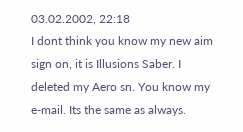03.02.2002, 22:18
I dont think you know my new aim sign on, it is Illusions Saber. I deleted my Aero sn. You know my e-mail. Its the same as always.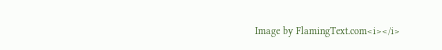Image by FlamingText.com<i></i>